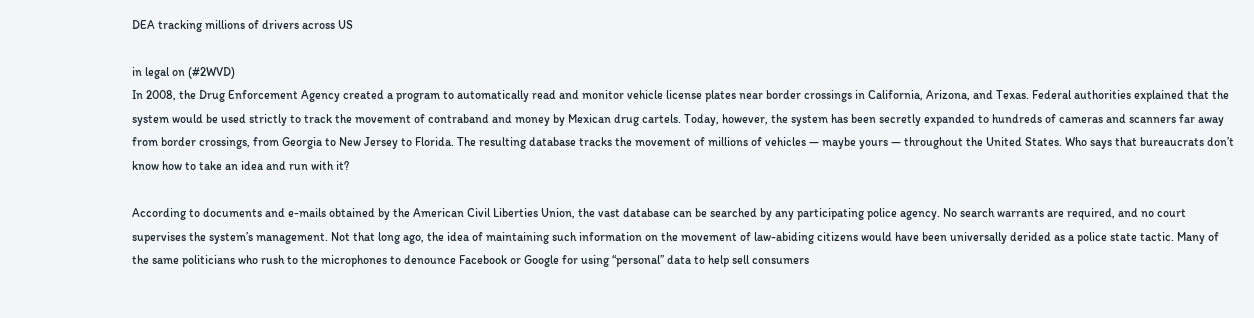DEA tracking millions of drivers across US

in legal on (#2WVD)
In 2008, the Drug Enforcement Agency created a program to automatically read and monitor vehicle license plates near border crossings in California, Arizona, and Texas. Federal authorities explained that the system would be used strictly to track the movement of contraband and money by Mexican drug cartels. Today, however, the system has been secretly expanded to hundreds of cameras and scanners far away from border crossings, from Georgia to New Jersey to Florida. The resulting database tracks the movement of millions of vehicles — maybe yours — throughout the United States. Who says that bureaucrats don’t know how to take an idea and run with it?

According to documents and e-mails obtained by the American Civil Liberties Union, the vast database can be searched by any participating police agency. No search warrants are required, and no court supervises the system’s management. Not that long ago, the idea of maintaining such information on the movement of law-abiding citizens would have been universally derided as a police state tactic. Many of the same politicians who rush to the microphones to denounce Facebook or Google for using “personal” data to help sell consumers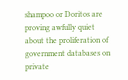shampoo or Doritos are proving awfully quiet about the proliferation of government databases on private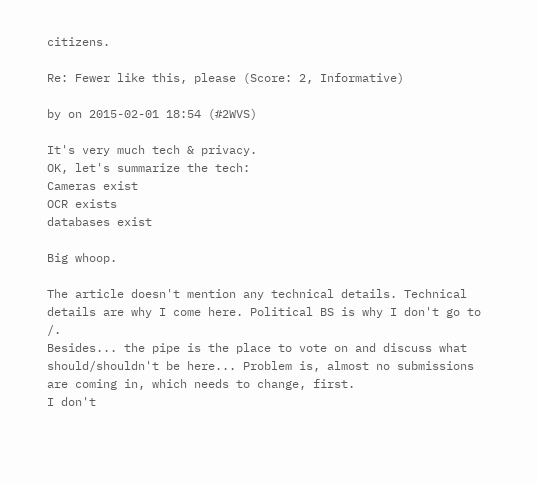citizens.

Re: Fewer like this, please (Score: 2, Informative)

by on 2015-02-01 18:54 (#2WVS)

It's very much tech & privacy.
OK, let's summarize the tech:
Cameras exist
OCR exists
databases exist

Big whoop.

The article doesn't mention any technical details. Technical details are why I come here. Political BS is why I don't go to /.
Besides... the pipe is the place to vote on and discuss what should/shouldn't be here... Problem is, almost no submissions are coming in, which needs to change, first.
I don't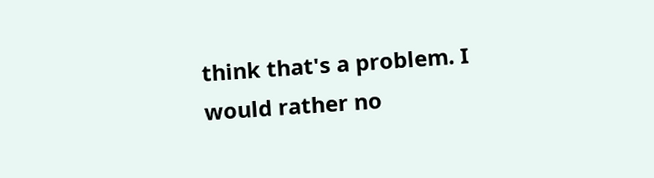think that's a problem. I would rather no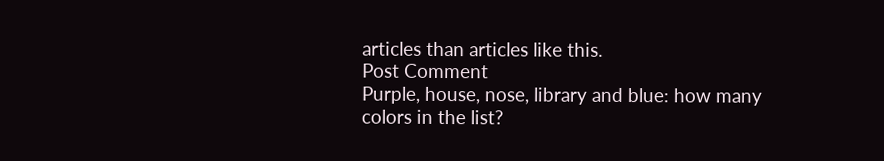articles than articles like this.
Post Comment
Purple, house, nose, library and blue: how many colors in the list?